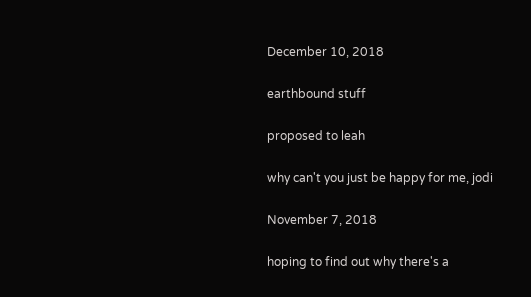December 10, 2018

earthbound stuff

proposed to leah

why can't you just be happy for me, jodi

November 7, 2018

hoping to find out why there's a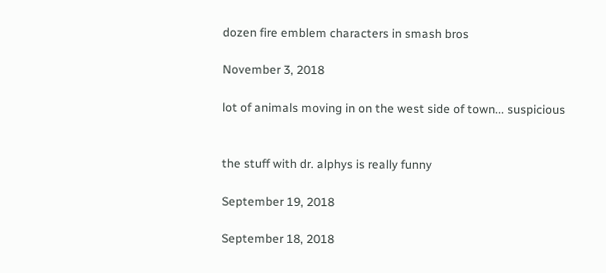dozen fire emblem characters in smash bros

November 3, 2018

lot of animals moving in on the west side of town... suspicious


the stuff with dr. alphys is really funny

September 19, 2018

September 18, 2018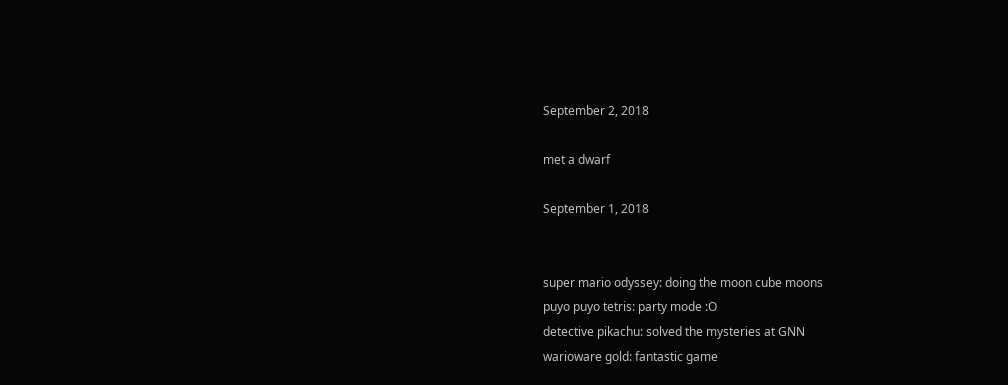September 2, 2018

met a dwarf

September 1, 2018


super mario odyssey: doing the moon cube moons
puyo puyo tetris: party mode :O
detective pikachu: solved the mysteries at GNN
warioware gold: fantastic game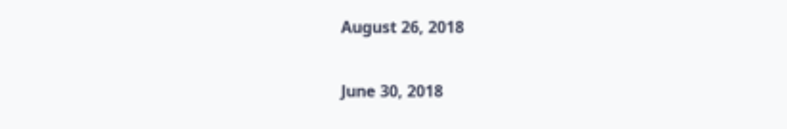August 26, 2018

June 30, 2018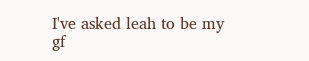I've asked leah to be my gf